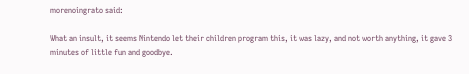morenoingrato said:

What an insult, it seems Nintendo let their children program this, it was lazy, and not worth anything, it gave 3 minutes of little fun and goodbye.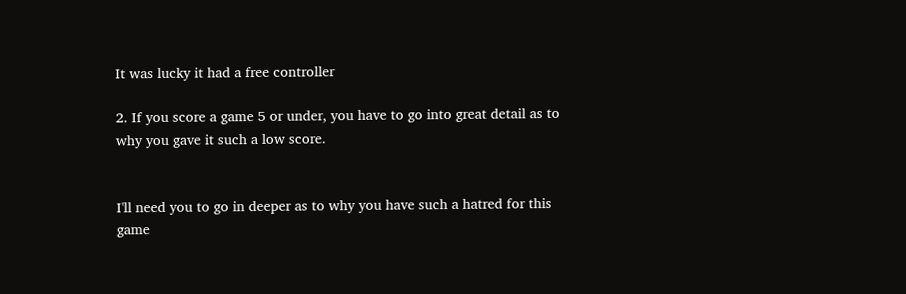It was lucky it had a free controller

2. If you score a game 5 or under, you have to go into great detail as to why you gave it such a low score.


I'll need you to go in deeper as to why you have such a hatred for this game